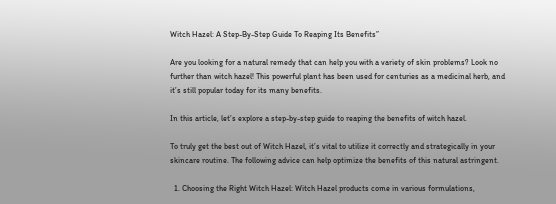Witch Hazel: A Step-By-Step Guide To Reaping Its Benefits”

Are you looking for a natural remedy that can help you with a variety of skin problems? Look no further than witch hazel! This powerful plant has been used for centuries as a medicinal herb, and it’s still popular today for its many benefits.

In this article, let’s explore a step-by-step guide to reaping the benefits of witch hazel.

To truly get the best out of Witch Hazel, it’s vital to utilize it correctly and strategically in your skincare routine. The following advice can help optimize the benefits of this natural astringent.

  1. Choosing the Right Witch Hazel: Witch Hazel products come in various formulations,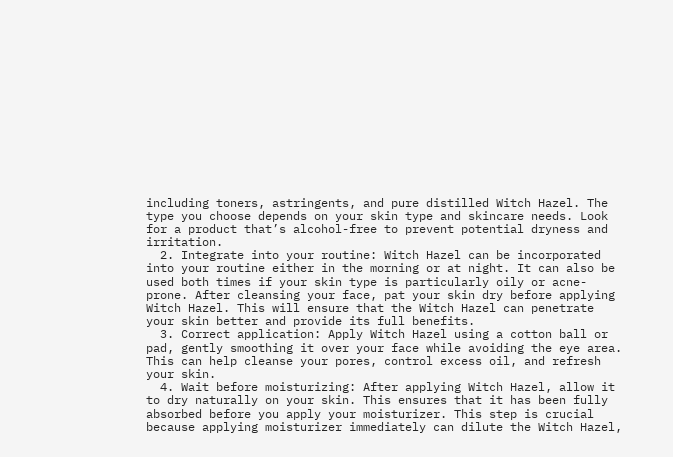including toners, astringents, and pure distilled Witch Hazel. The type you choose depends on your skin type and skincare needs. Look for a product that’s alcohol-free to prevent potential dryness and irritation.
  2. Integrate into your routine: Witch Hazel can be incorporated into your routine either in the morning or at night. It can also be used both times if your skin type is particularly oily or acne-prone. After cleansing your face, pat your skin dry before applying Witch Hazel. This will ensure that the Witch Hazel can penetrate your skin better and provide its full benefits.
  3. Correct application: Apply Witch Hazel using a cotton ball or pad, gently smoothing it over your face while avoiding the eye area. This can help cleanse your pores, control excess oil, and refresh your skin.
  4. Wait before moisturizing: After applying Witch Hazel, allow it to dry naturally on your skin. This ensures that it has been fully absorbed before you apply your moisturizer. This step is crucial because applying moisturizer immediately can dilute the Witch Hazel,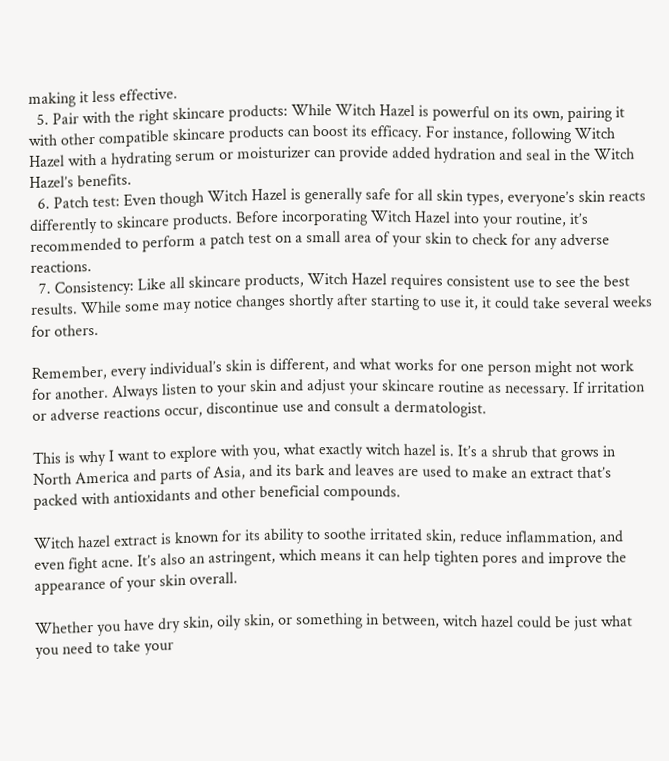making it less effective.
  5. Pair with the right skincare products: While Witch Hazel is powerful on its own, pairing it with other compatible skincare products can boost its efficacy. For instance, following Witch Hazel with a hydrating serum or moisturizer can provide added hydration and seal in the Witch Hazel’s benefits.
  6. Patch test: Even though Witch Hazel is generally safe for all skin types, everyone’s skin reacts differently to skincare products. Before incorporating Witch Hazel into your routine, it’s recommended to perform a patch test on a small area of your skin to check for any adverse reactions.
  7. Consistency: Like all skincare products, Witch Hazel requires consistent use to see the best results. While some may notice changes shortly after starting to use it, it could take several weeks for others.

Remember, every individual’s skin is different, and what works for one person might not work for another. Always listen to your skin and adjust your skincare routine as necessary. If irritation or adverse reactions occur, discontinue use and consult a dermatologist.

This is why I want to explore with you, what exactly witch hazel is. It’s a shrub that grows in North America and parts of Asia, and its bark and leaves are used to make an extract that’s packed with antioxidants and other beneficial compounds.

Witch hazel extract is known for its ability to soothe irritated skin, reduce inflammation, and even fight acne. It’s also an astringent, which means it can help tighten pores and improve the appearance of your skin overall.

Whether you have dry skin, oily skin, or something in between, witch hazel could be just what you need to take your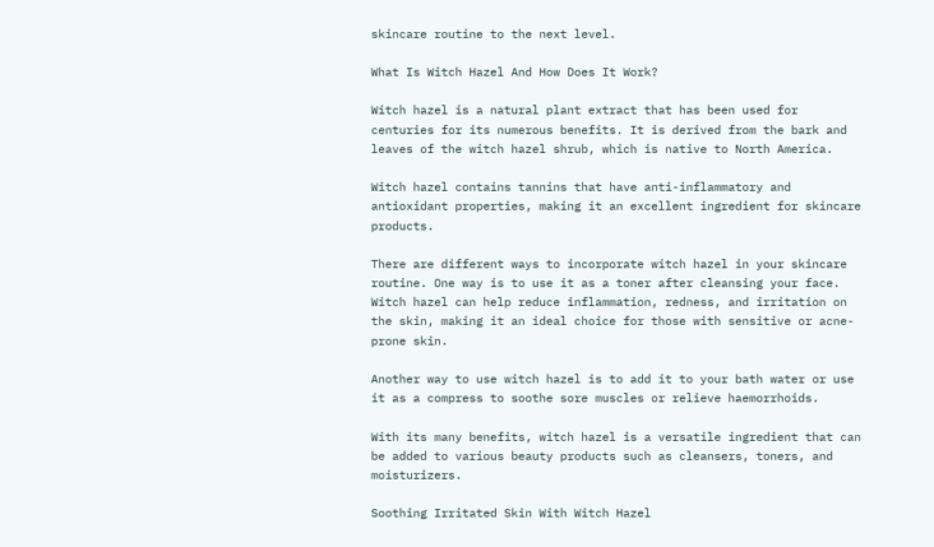skincare routine to the next level.

What Is Witch Hazel And How Does It Work?

Witch hazel is a natural plant extract that has been used for centuries for its numerous benefits. It is derived from the bark and leaves of the witch hazel shrub, which is native to North America.

Witch hazel contains tannins that have anti-inflammatory and antioxidant properties, making it an excellent ingredient for skincare products.

There are different ways to incorporate witch hazel in your skincare routine. One way is to use it as a toner after cleansing your face. Witch hazel can help reduce inflammation, redness, and irritation on the skin, making it an ideal choice for those with sensitive or acne-prone skin.

Another way to use witch hazel is to add it to your bath water or use it as a compress to soothe sore muscles or relieve haemorrhoids.

With its many benefits, witch hazel is a versatile ingredient that can be added to various beauty products such as cleansers, toners, and moisturizers.

Soothing Irritated Skin With Witch Hazel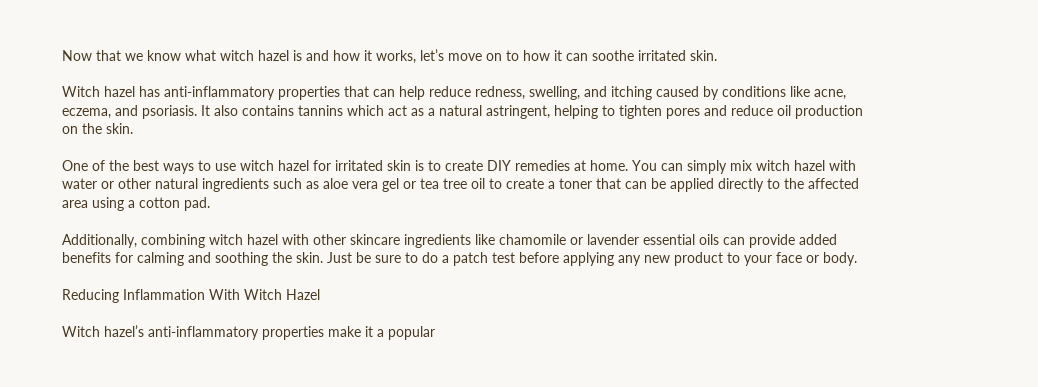Now that we know what witch hazel is and how it works, let’s move on to how it can soothe irritated skin.

Witch hazel has anti-inflammatory properties that can help reduce redness, swelling, and itching caused by conditions like acne, eczema, and psoriasis. It also contains tannins which act as a natural astringent, helping to tighten pores and reduce oil production on the skin.

One of the best ways to use witch hazel for irritated skin is to create DIY remedies at home. You can simply mix witch hazel with water or other natural ingredients such as aloe vera gel or tea tree oil to create a toner that can be applied directly to the affected area using a cotton pad.

Additionally, combining witch hazel with other skincare ingredients like chamomile or lavender essential oils can provide added benefits for calming and soothing the skin. Just be sure to do a patch test before applying any new product to your face or body.

Reducing Inflammation With Witch Hazel

Witch hazel’s anti-inflammatory properties make it a popular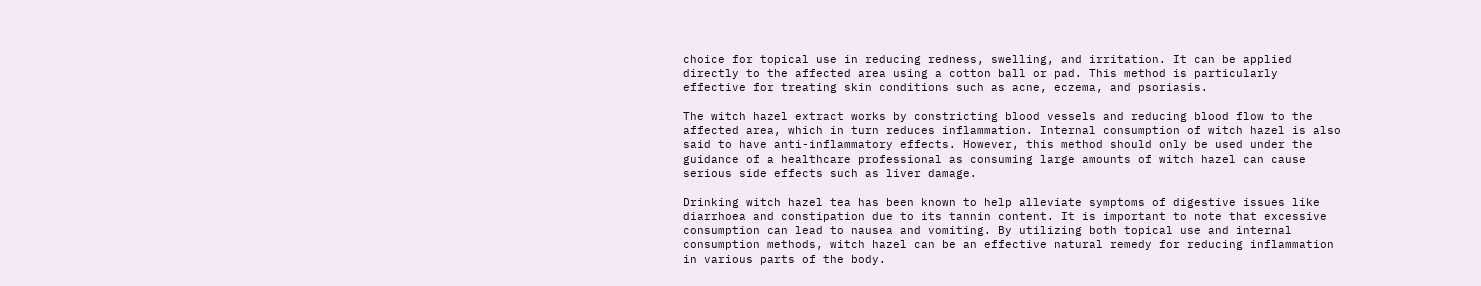choice for topical use in reducing redness, swelling, and irritation. It can be applied directly to the affected area using a cotton ball or pad. This method is particularly effective for treating skin conditions such as acne, eczema, and psoriasis.

The witch hazel extract works by constricting blood vessels and reducing blood flow to the affected area, which in turn reduces inflammation. Internal consumption of witch hazel is also said to have anti-inflammatory effects. However, this method should only be used under the guidance of a healthcare professional as consuming large amounts of witch hazel can cause serious side effects such as liver damage.

Drinking witch hazel tea has been known to help alleviate symptoms of digestive issues like diarrhoea and constipation due to its tannin content. It is important to note that excessive consumption can lead to nausea and vomiting. By utilizing both topical use and internal consumption methods, witch hazel can be an effective natural remedy for reducing inflammation in various parts of the body.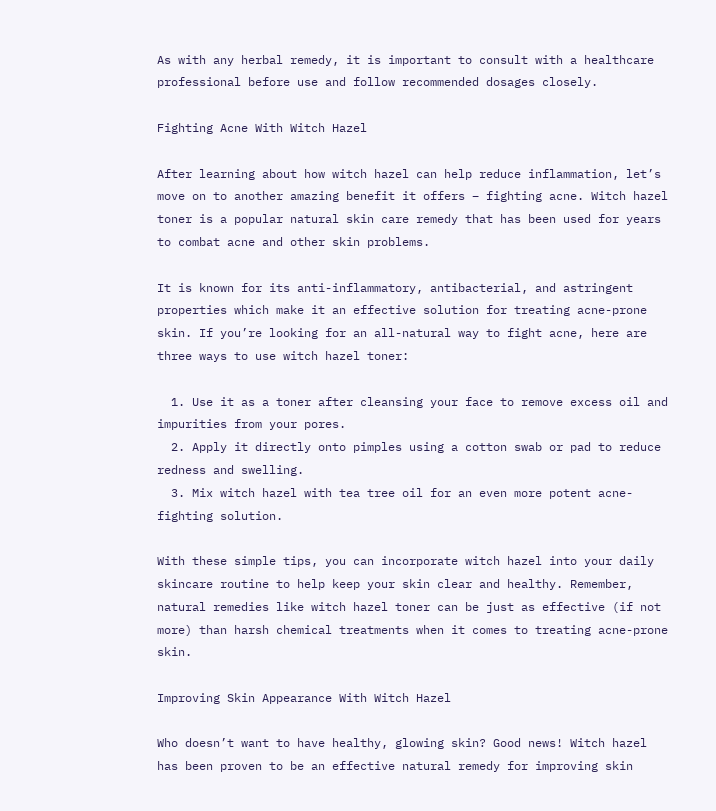As with any herbal remedy, it is important to consult with a healthcare professional before use and follow recommended dosages closely.

Fighting Acne With Witch Hazel

After learning about how witch hazel can help reduce inflammation, let’s move on to another amazing benefit it offers – fighting acne. Witch hazel toner is a popular natural skin care remedy that has been used for years to combat acne and other skin problems.

It is known for its anti-inflammatory, antibacterial, and astringent properties which make it an effective solution for treating acne-prone skin. If you’re looking for an all-natural way to fight acne, here are three ways to use witch hazel toner:

  1. Use it as a toner after cleansing your face to remove excess oil and impurities from your pores.
  2. Apply it directly onto pimples using a cotton swab or pad to reduce redness and swelling.
  3. Mix witch hazel with tea tree oil for an even more potent acne-fighting solution.

With these simple tips, you can incorporate witch hazel into your daily skincare routine to help keep your skin clear and healthy. Remember, natural remedies like witch hazel toner can be just as effective (if not more) than harsh chemical treatments when it comes to treating acne-prone skin.

Improving Skin Appearance With Witch Hazel

Who doesn’t want to have healthy, glowing skin? Good news! Witch hazel has been proven to be an effective natural remedy for improving skin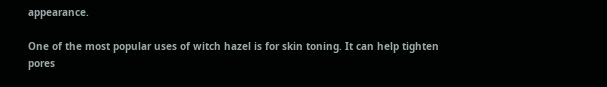appearance.

One of the most popular uses of witch hazel is for skin toning. It can help tighten pores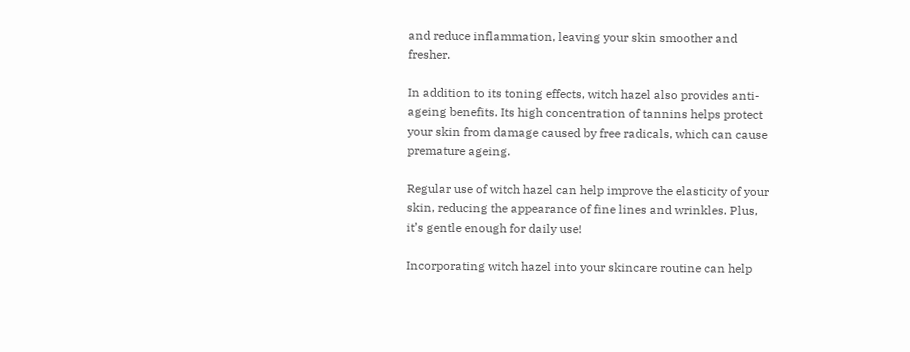and reduce inflammation, leaving your skin smoother and fresher.

In addition to its toning effects, witch hazel also provides anti-ageing benefits. Its high concentration of tannins helps protect your skin from damage caused by free radicals, which can cause premature ageing.

Regular use of witch hazel can help improve the elasticity of your skin, reducing the appearance of fine lines and wrinkles. Plus, it’s gentle enough for daily use!

Incorporating witch hazel into your skincare routine can help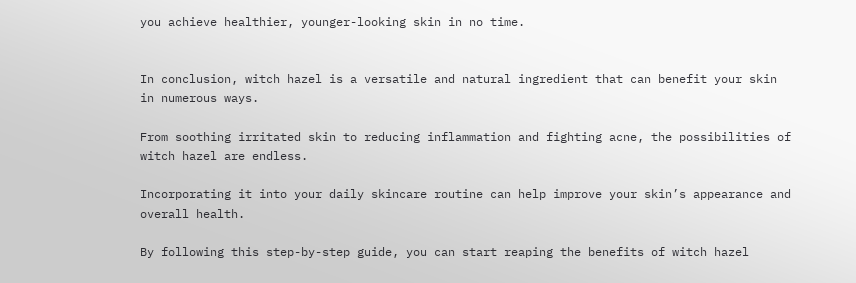you achieve healthier, younger-looking skin in no time.


In conclusion, witch hazel is a versatile and natural ingredient that can benefit your skin in numerous ways.

From soothing irritated skin to reducing inflammation and fighting acne, the possibilities of witch hazel are endless.

Incorporating it into your daily skincare routine can help improve your skin’s appearance and overall health.

By following this step-by-step guide, you can start reaping the benefits of witch hazel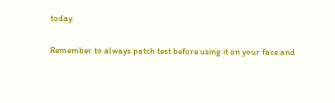today.

Remember to always patch test before using it on your face and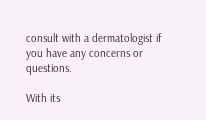consult with a dermatologist if you have any concerns or questions.

With its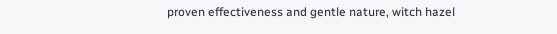proven effectiveness and gentle nature, witch hazel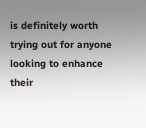is definitely worth trying out for anyone looking to enhance their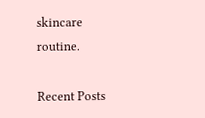skincare routine.

Recent Posts